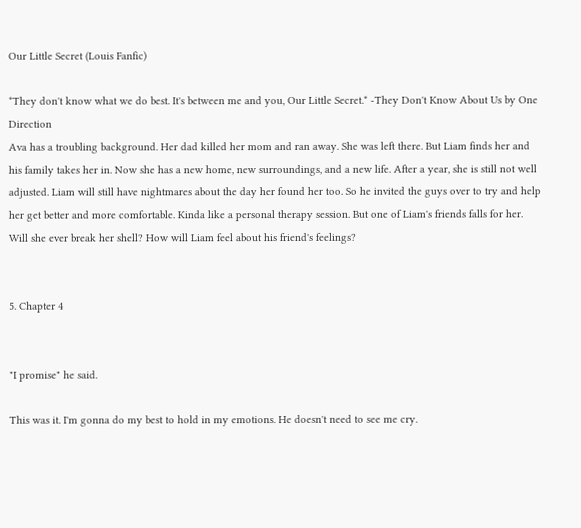Our Little Secret (Louis Fanfic)

*They don't know what we do best. It's between me and you, Our Little Secret.* -They Don't Know About Us by One Direction
Ava has a troubling background. Her dad killed her mom and ran away. She was left there. But Liam finds her and his family takes her in. Now she has a new home, new surroundings, and a new life. After a year, she is still not well adjusted. Liam will still have nightmares about the day her found her too. So he invited the guys over to try and help her get better and more comfortable. Kinda like a personal therapy session. But one of Liam's friends falls for her. Will she ever break her shell? How will Liam feel about his friend's feelings?


5. Chapter 4


"I promise" he said.

This was it. I'm gonna do my best to hold in my emotions. He doesn't need to see me cry.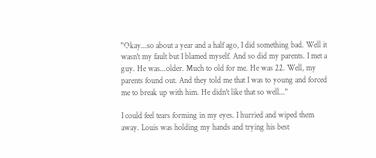"Okay...so about a year and a half ago, I did something bad. Well it wasn't my fault but I blamed myself. And so did my parents. I met a guy. He was...older. Much to old for me. He was 22. Well, my parents found out. And they told me that I was to young and forced me to break up with him. He didn't like that so well..."

I could feel tears forming in my eyes. I hurried and wiped them away. Louis was holding my hands and trying his best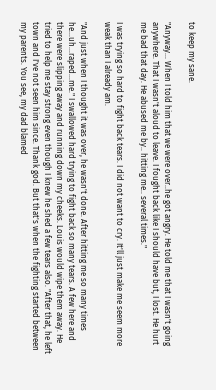to keep my sane.

"Anyway... When I told him that we were over..he got angry. He told me that I wasn't going anywhere. That I wasn't aloud to leave. I fought back like I should have but, I lost. He hurt me bad that day. He abused me by.. hitting me.. several times."

I was trying so hard to fight back tears. I did not want to cry. It'll just make me seem more weak than I already am.

"And just when I thought it was over, he wasn't done. After hitting me so many times he...uh...raped...me." I swallowed hard trying to fight back so many tears. A few here and there were slipping away and running down my cheeks. Louis would wipe them away. He tried to help me stay strong even though I knew he shed a few tears also. "After that, he left town and I've not seen him since. Thank god. But that's when the fighting started between my parents. You see, my dad blamed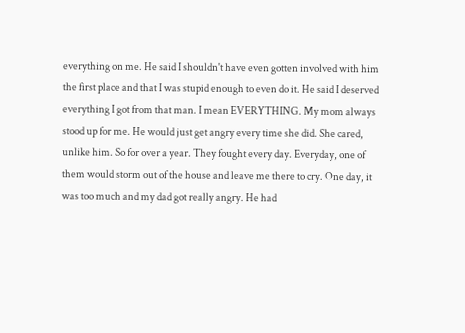everything on me. He said I shouldn't have even gotten involved with him the first place and that I was stupid enough to even do it. He said I deserved everything I got from that man. I mean EVERYTHING. My mom always stood up for me. He would just get angry every time she did. She cared, unlike him. So for over a year. They fought every day. Everyday, one of them would storm out of the house and leave me there to cry. One day, it was too much and my dad got really angry. He had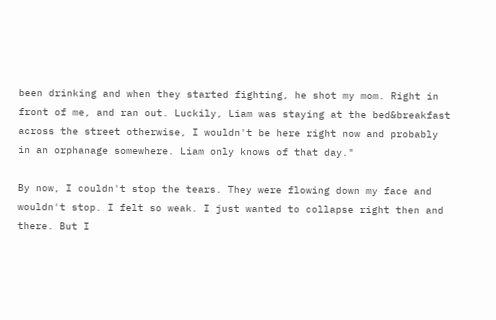been drinking and when they started fighting, he shot my mom. Right in front of me, and ran out. Luckily, Liam was staying at the bed&breakfast across the street otherwise, I wouldn't be here right now and probably in an orphanage somewhere. Liam only knows of that day."

By now, I couldn't stop the tears. They were flowing down my face and wouldn't stop. I felt so weak. I just wanted to collapse right then and there. But I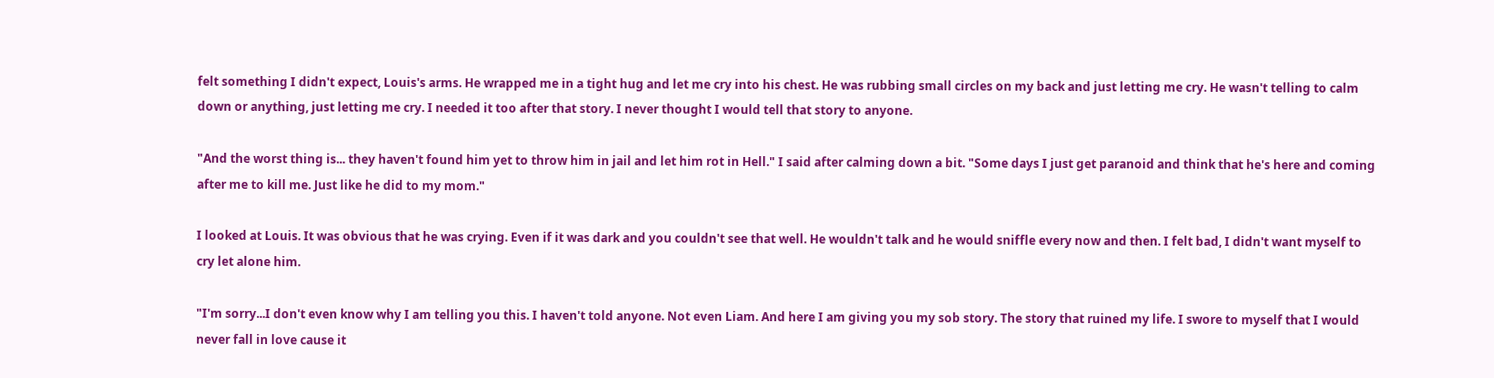felt something I didn't expect, Louis's arms. He wrapped me in a tight hug and let me cry into his chest. He was rubbing small circles on my back and just letting me cry. He wasn't telling to calm down or anything, just letting me cry. I needed it too after that story. I never thought I would tell that story to anyone.

"And the worst thing is... they haven't found him yet to throw him in jail and let him rot in Hell." I said after calming down a bit. "Some days I just get paranoid and think that he's here and coming after me to kill me. Just like he did to my mom."

I looked at Louis. It was obvious that he was crying. Even if it was dark and you couldn't see that well. He wouldn't talk and he would sniffle every now and then. I felt bad, I didn't want myself to cry let alone him.

"I'm sorry...I don't even know why I am telling you this. I haven't told anyone. Not even Liam. And here I am giving you my sob story. The story that ruined my life. I swore to myself that I would never fall in love cause it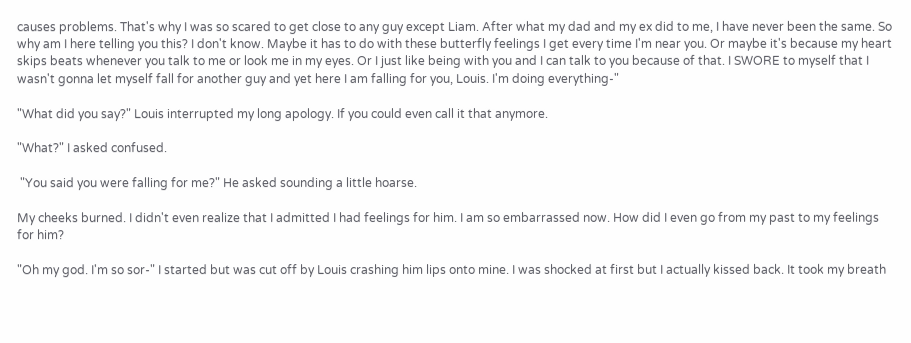causes problems. That's why I was so scared to get close to any guy except Liam. After what my dad and my ex did to me, I have never been the same. So why am I here telling you this? I don't know. Maybe it has to do with these butterfly feelings I get every time I'm near you. Or maybe it's because my heart skips beats whenever you talk to me or look me in my eyes. Or I just like being with you and I can talk to you because of that. I SWORE to myself that I wasn't gonna let myself fall for another guy and yet here I am falling for you, Louis. I'm doing everything-"

"What did you say?" Louis interrupted my long apology. If you could even call it that anymore.

"What?" I asked confused.

 "You said you were falling for me?" He asked sounding a little hoarse.

My cheeks burned. I didn't even realize that I admitted I had feelings for him. I am so embarrassed now. How did I even go from my past to my feelings for him?

"Oh my god. I'm so sor-" I started but was cut off by Louis crashing him lips onto mine. I was shocked at first but I actually kissed back. It took my breath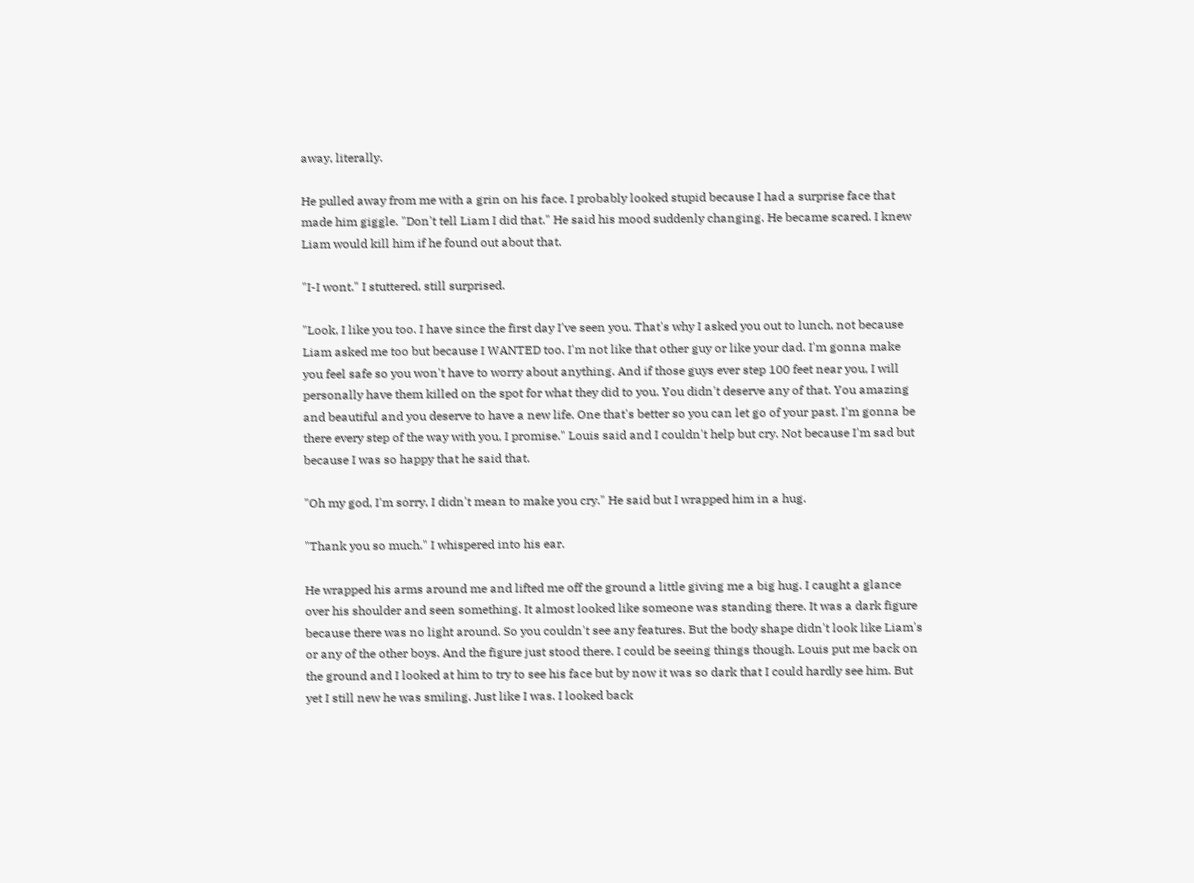away, literally.

He pulled away from me with a grin on his face. I probably looked stupid because I had a surprise face that made him giggle. "Don't tell Liam I did that." He said his mood suddenly changing. He became scared. I knew Liam would kill him if he found out about that.

"I-I wont." I stuttered, still surprised.

"Look, I like you too. I have since the first day I've seen you. That's why I asked you out to lunch, not because Liam asked me too but because I WANTED too. I'm not like that other guy or like your dad. I'm gonna make you feel safe so you won't have to worry about anything. And if those guys ever step 100 feet near you, I will personally have them killed on the spot for what they did to you. You didn't deserve any of that. You amazing and beautiful and you deserve to have a new life. One that's better so you can let go of your past. I'm gonna be there every step of the way with you, I promise." Louis said and I couldn't help but cry. Not because I'm sad but because I was so happy that he said that.

"Oh my god, I'm sorry, I didn't mean to make you cry." He said but I wrapped him in a hug.

"Thank you so much." I whispered into his ear.

He wrapped his arms around me and lifted me off the ground a little giving me a big hug. I caught a glance over his shoulder and seen something. It almost looked like someone was standing there. It was a dark figure because there was no light around. So you couldn't see any features. But the body shape didn't look like Liam's or any of the other boys. And the figure just stood there. I could be seeing things though. Louis put me back on the ground and I looked at him to try to see his face but by now it was so dark that I could hardly see him. But yet I still new he was smiling. Just like I was. I looked back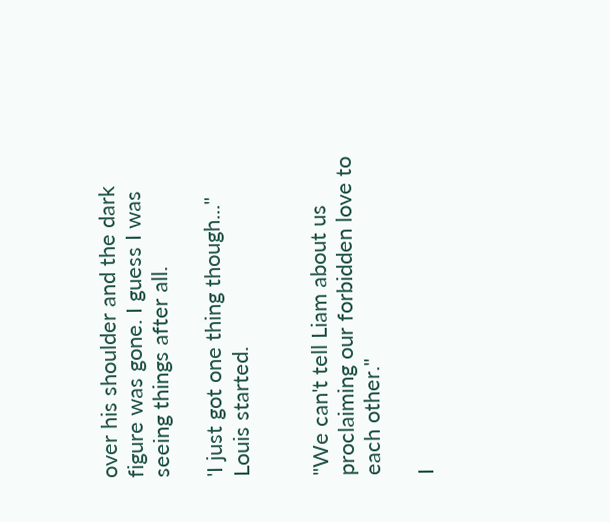over his shoulder and the dark figure was gone. I guess I was seeing things after all.

'I just got one thing though..." Louis started.


"We can't tell Liam about us proclaiming our forbidden love to each other."

I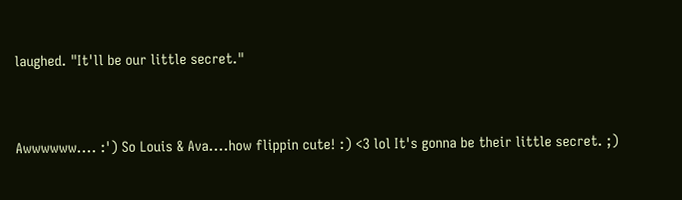laughed. "It'll be our little secret."


Awwwwww.... :') So Louis & Ava....how flippin cute! :) <3 lol It's gonna be their little secret. ;)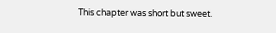This chapter was short but sweet.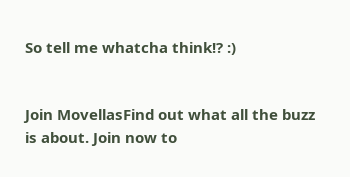So tell me whatcha think!? :)


Join MovellasFind out what all the buzz is about. Join now to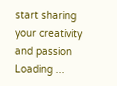start sharing your creativity and passion
Loading ...